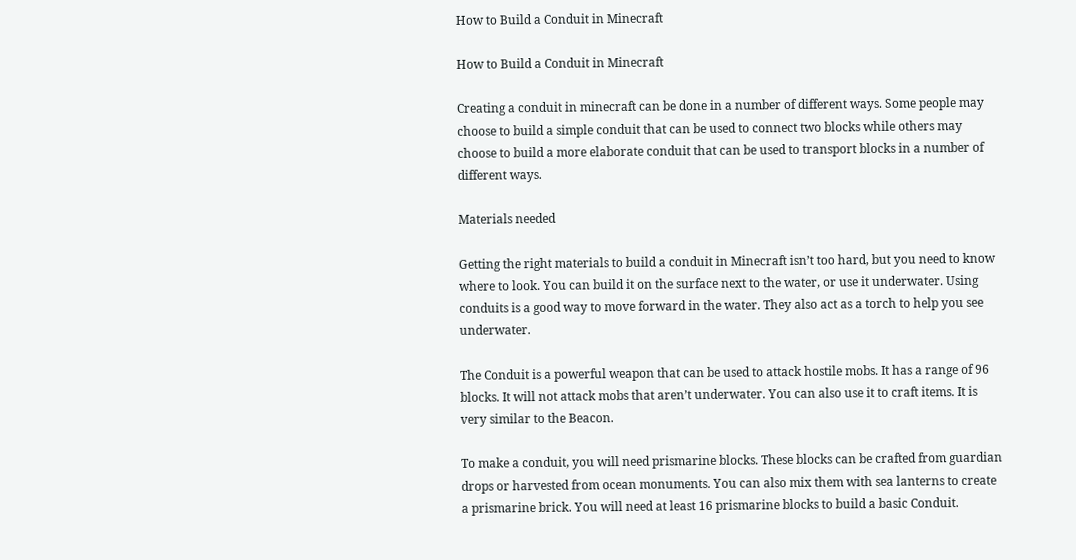How to Build a Conduit in Minecraft

How to Build a Conduit in Minecraft

Creating a conduit in minecraft can be done in a number of different ways. Some people may choose to build a simple conduit that can be used to connect two blocks while others may choose to build a more elaborate conduit that can be used to transport blocks in a number of different ways.

Materials needed

Getting the right materials to build a conduit in Minecraft isn’t too hard, but you need to know where to look. You can build it on the surface next to the water, or use it underwater. Using conduits is a good way to move forward in the water. They also act as a torch to help you see underwater.

The Conduit is a powerful weapon that can be used to attack hostile mobs. It has a range of 96 blocks. It will not attack mobs that aren’t underwater. You can also use it to craft items. It is very similar to the Beacon.

To make a conduit, you will need prismarine blocks. These blocks can be crafted from guardian drops or harvested from ocean monuments. You can also mix them with sea lanterns to create a prismarine brick. You will need at least 16 prismarine blocks to build a basic Conduit.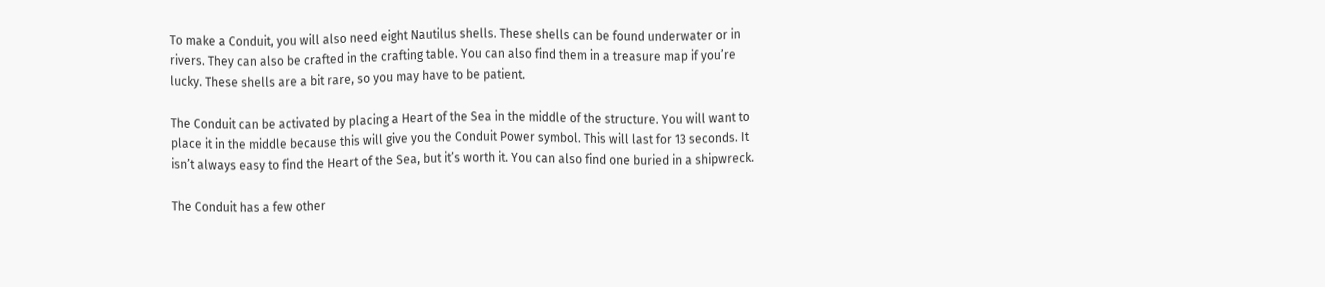To make a Conduit, you will also need eight Nautilus shells. These shells can be found underwater or in rivers. They can also be crafted in the crafting table. You can also find them in a treasure map if you’re lucky. These shells are a bit rare, so you may have to be patient.

The Conduit can be activated by placing a Heart of the Sea in the middle of the structure. You will want to place it in the middle because this will give you the Conduit Power symbol. This will last for 13 seconds. It isn’t always easy to find the Heart of the Sea, but it’s worth it. You can also find one buried in a shipwreck.

The Conduit has a few other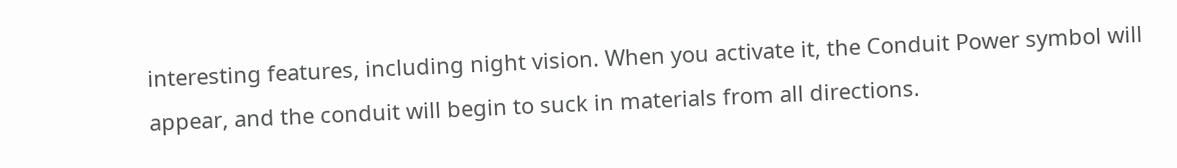interesting features, including night vision. When you activate it, the Conduit Power symbol will appear, and the conduit will begin to suck in materials from all directions.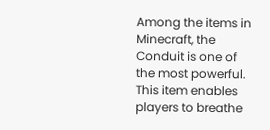Among the items in Minecraft, the Conduit is one of the most powerful. This item enables players to breathe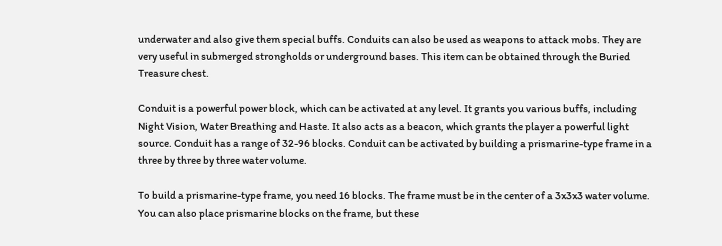underwater and also give them special buffs. Conduits can also be used as weapons to attack mobs. They are very useful in submerged strongholds or underground bases. This item can be obtained through the Buried Treasure chest.

Conduit is a powerful power block, which can be activated at any level. It grants you various buffs, including Night Vision, Water Breathing and Haste. It also acts as a beacon, which grants the player a powerful light source. Conduit has a range of 32-96 blocks. Conduit can be activated by building a prismarine-type frame in a three by three by three water volume.

To build a prismarine-type frame, you need 16 blocks. The frame must be in the center of a 3x3x3 water volume. You can also place prismarine blocks on the frame, but these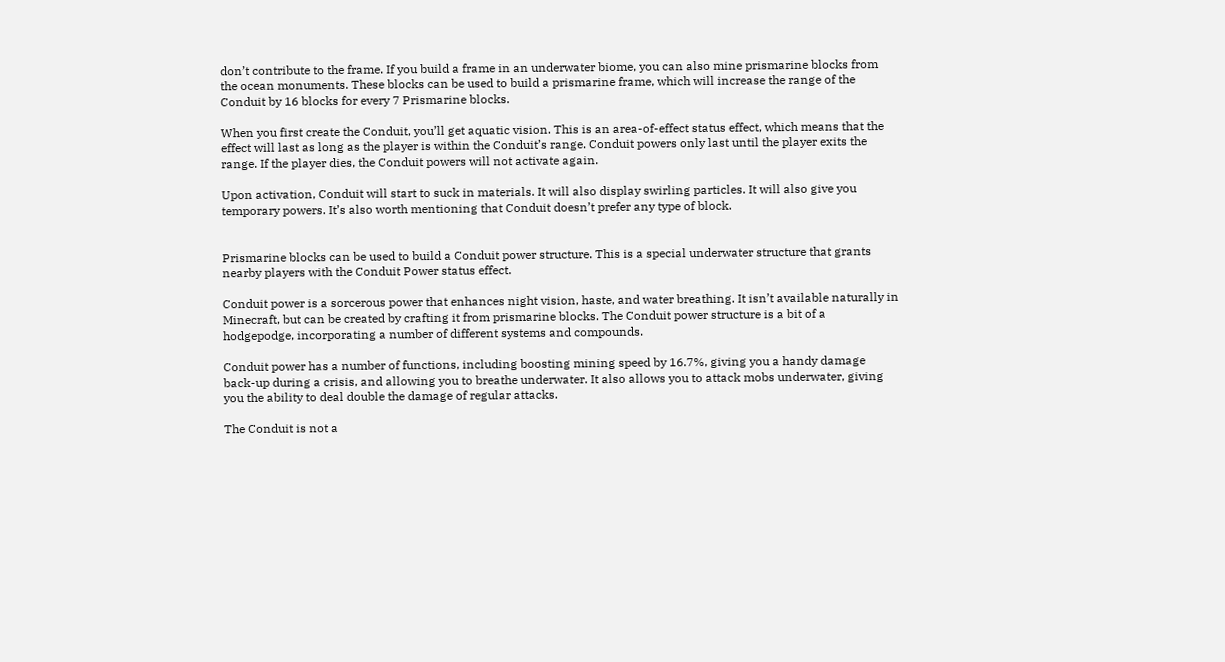don’t contribute to the frame. If you build a frame in an underwater biome, you can also mine prismarine blocks from the ocean monuments. These blocks can be used to build a prismarine frame, which will increase the range of the Conduit by 16 blocks for every 7 Prismarine blocks.

When you first create the Conduit, you’ll get aquatic vision. This is an area-of-effect status effect, which means that the effect will last as long as the player is within the Conduit’s range. Conduit powers only last until the player exits the range. If the player dies, the Conduit powers will not activate again.

Upon activation, Conduit will start to suck in materials. It will also display swirling particles. It will also give you temporary powers. It’s also worth mentioning that Conduit doesn’t prefer any type of block.


Prismarine blocks can be used to build a Conduit power structure. This is a special underwater structure that grants nearby players with the Conduit Power status effect.

Conduit power is a sorcerous power that enhances night vision, haste, and water breathing. It isn’t available naturally in Minecraft, but can be created by crafting it from prismarine blocks. The Conduit power structure is a bit of a hodgepodge, incorporating a number of different systems and compounds.

Conduit power has a number of functions, including boosting mining speed by 16.7%, giving you a handy damage back-up during a crisis, and allowing you to breathe underwater. It also allows you to attack mobs underwater, giving you the ability to deal double the damage of regular attacks.

The Conduit is not a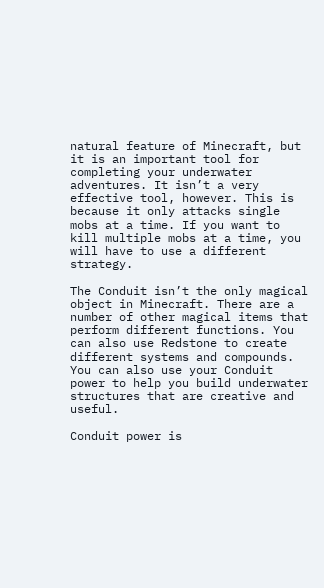natural feature of Minecraft, but it is an important tool for completing your underwater adventures. It isn’t a very effective tool, however. This is because it only attacks single mobs at a time. If you want to kill multiple mobs at a time, you will have to use a different strategy.

The Conduit isn’t the only magical object in Minecraft. There are a number of other magical items that perform different functions. You can also use Redstone to create different systems and compounds. You can also use your Conduit power to help you build underwater structures that are creative and useful.

Conduit power is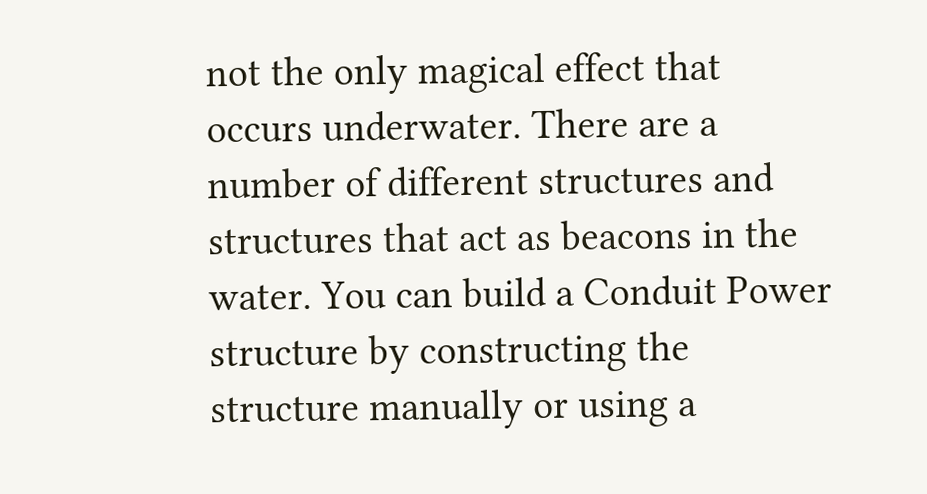not the only magical effect that occurs underwater. There are a number of different structures and structures that act as beacons in the water. You can build a Conduit Power structure by constructing the structure manually or using a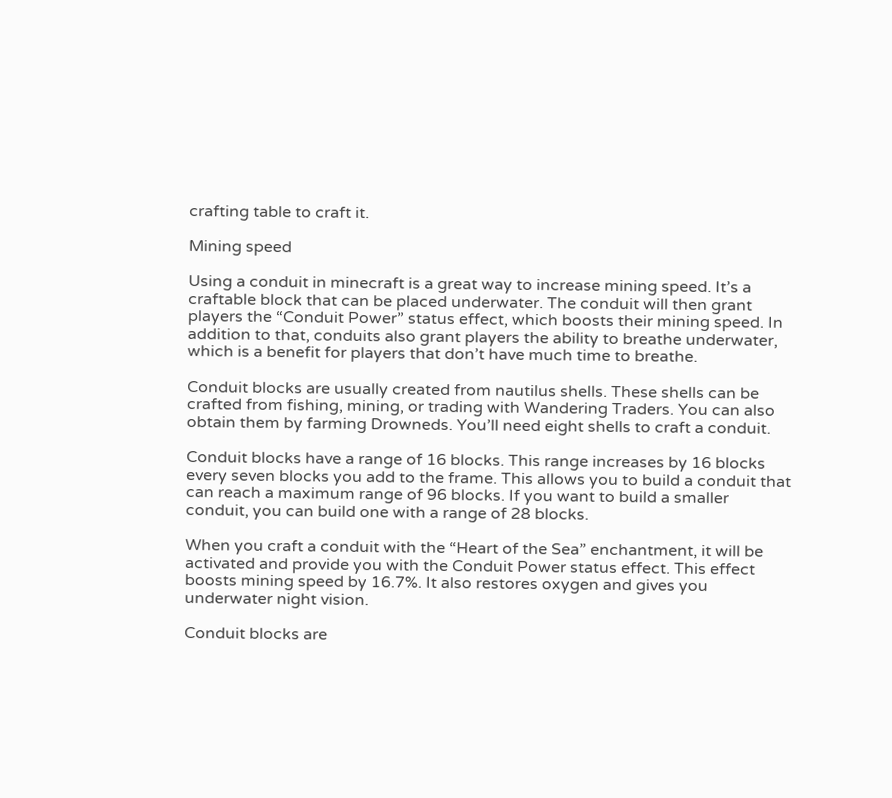crafting table to craft it.

Mining speed

Using a conduit in minecraft is a great way to increase mining speed. It’s a craftable block that can be placed underwater. The conduit will then grant players the “Conduit Power” status effect, which boosts their mining speed. In addition to that, conduits also grant players the ability to breathe underwater, which is a benefit for players that don’t have much time to breathe.

Conduit blocks are usually created from nautilus shells. These shells can be crafted from fishing, mining, or trading with Wandering Traders. You can also obtain them by farming Drowneds. You’ll need eight shells to craft a conduit.

Conduit blocks have a range of 16 blocks. This range increases by 16 blocks every seven blocks you add to the frame. This allows you to build a conduit that can reach a maximum range of 96 blocks. If you want to build a smaller conduit, you can build one with a range of 28 blocks.

When you craft a conduit with the “Heart of the Sea” enchantment, it will be activated and provide you with the Conduit Power status effect. This effect boosts mining speed by 16.7%. It also restores oxygen and gives you underwater night vision.

Conduit blocks are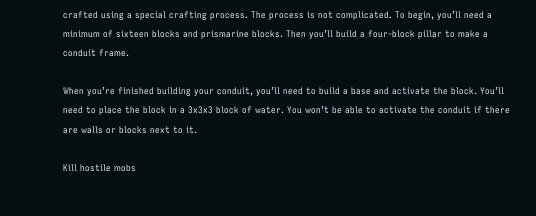crafted using a special crafting process. The process is not complicated. To begin, you’ll need a minimum of sixteen blocks and prismarine blocks. Then you’ll build a four-block pillar to make a conduit frame.

When you’re finished building your conduit, you’ll need to build a base and activate the block. You’ll need to place the block in a 3x3x3 block of water. You won’t be able to activate the conduit if there are walls or blocks next to it.

Kill hostile mobs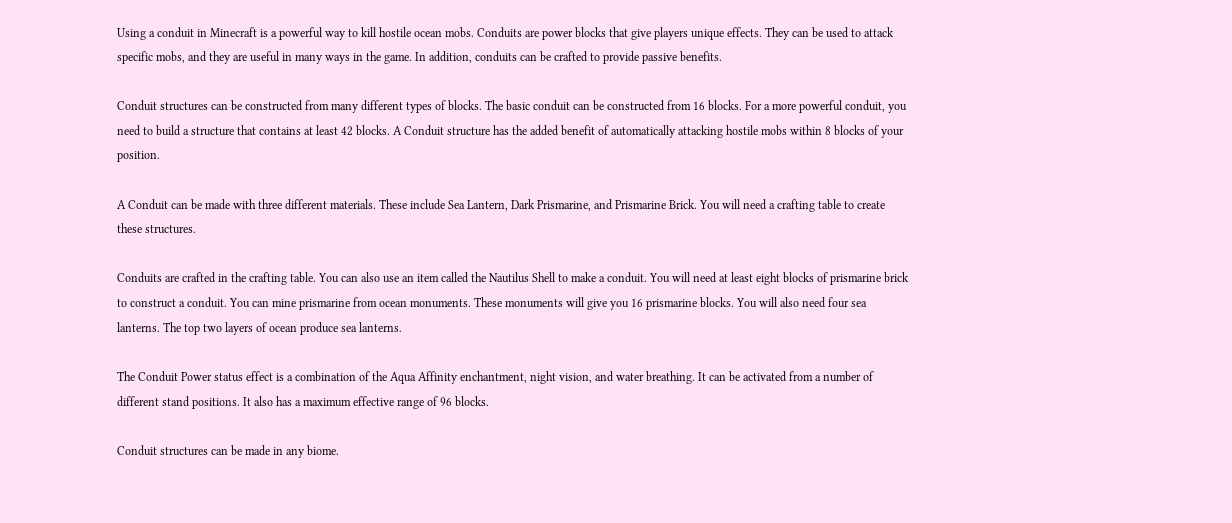Using a conduit in Minecraft is a powerful way to kill hostile ocean mobs. Conduits are power blocks that give players unique effects. They can be used to attack specific mobs, and they are useful in many ways in the game. In addition, conduits can be crafted to provide passive benefits.

Conduit structures can be constructed from many different types of blocks. The basic conduit can be constructed from 16 blocks. For a more powerful conduit, you need to build a structure that contains at least 42 blocks. A Conduit structure has the added benefit of automatically attacking hostile mobs within 8 blocks of your position.

A Conduit can be made with three different materials. These include Sea Lantern, Dark Prismarine, and Prismarine Brick. You will need a crafting table to create these structures.

Conduits are crafted in the crafting table. You can also use an item called the Nautilus Shell to make a conduit. You will need at least eight blocks of prismarine brick to construct a conduit. You can mine prismarine from ocean monuments. These monuments will give you 16 prismarine blocks. You will also need four sea lanterns. The top two layers of ocean produce sea lanterns.

The Conduit Power status effect is a combination of the Aqua Affinity enchantment, night vision, and water breathing. It can be activated from a number of different stand positions. It also has a maximum effective range of 96 blocks.

Conduit structures can be made in any biome.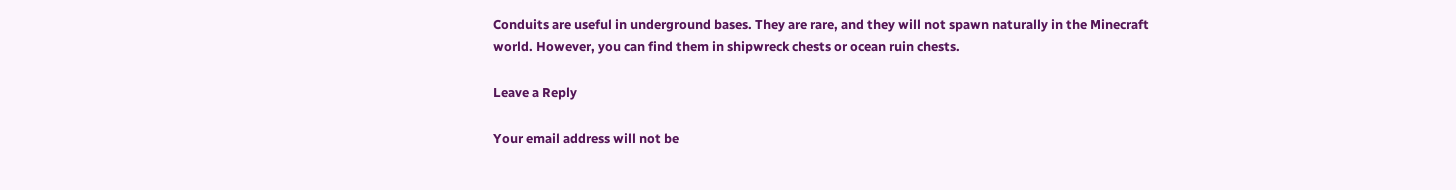Conduits are useful in underground bases. They are rare, and they will not spawn naturally in the Minecraft world. However, you can find them in shipwreck chests or ocean ruin chests.

Leave a Reply

Your email address will not be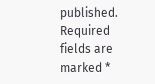published. Required fields are marked *